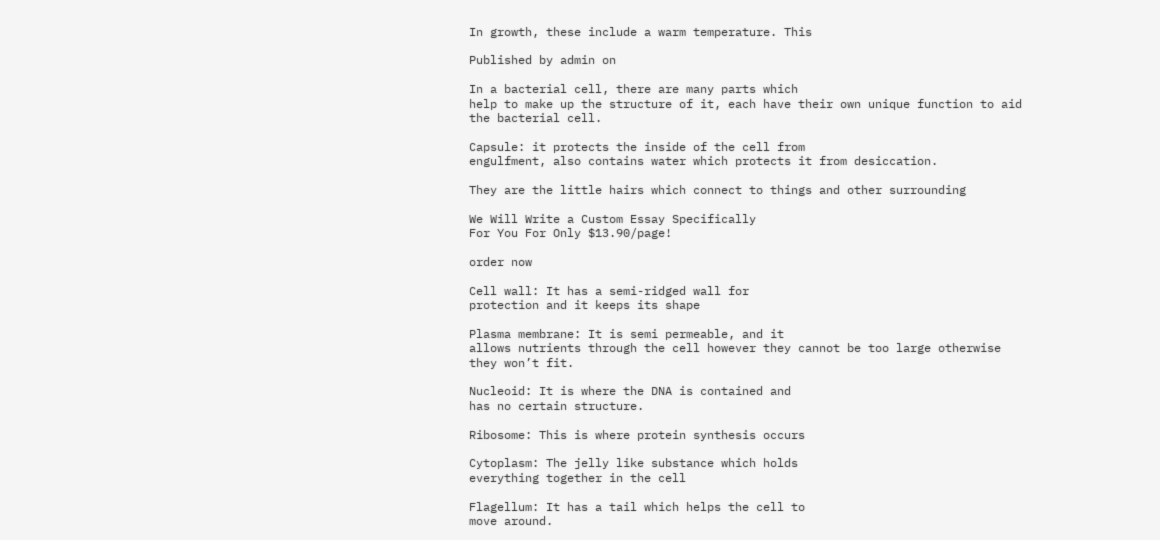In growth, these include a warm temperature. This

Published by admin on

In a bacterial cell, there are many parts which
help to make up the structure of it, each have their own unique function to aid
the bacterial cell.

Capsule: it protects the inside of the cell from
engulfment, also contains water which protects it from desiccation.

They are the little hairs which connect to things and other surrounding

We Will Write a Custom Essay Specifically
For You For Only $13.90/page!

order now

Cell wall: It has a semi-ridged wall for
protection and it keeps its shape

Plasma membrane: It is semi permeable, and it
allows nutrients through the cell however they cannot be too large otherwise
they won’t fit.

Nucleoid: It is where the DNA is contained and
has no certain structure.

Ribosome: This is where protein synthesis occurs

Cytoplasm: The jelly like substance which holds
everything together in the cell

Flagellum: It has a tail which helps the cell to
move around.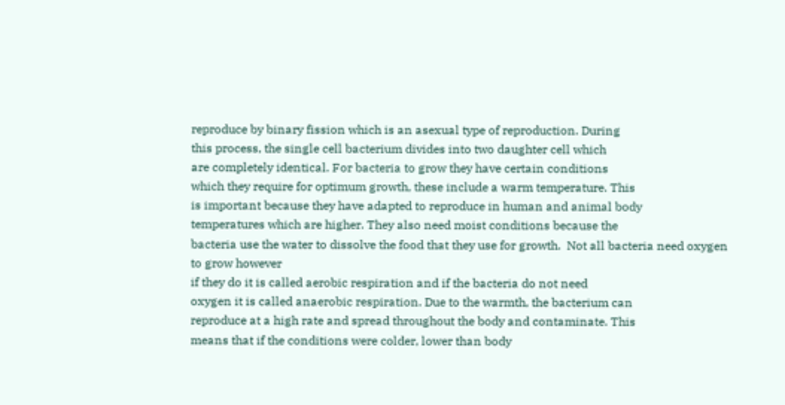reproduce by binary fission which is an asexual type of reproduction. During
this process, the single cell bacterium divides into two daughter cell which
are completely identical. For bacteria to grow they have certain conditions
which they require for optimum growth, these include a warm temperature. This
is important because they have adapted to reproduce in human and animal body
temperatures which are higher. They also need moist conditions because the
bacteria use the water to dissolve the food that they use for growth.  Not all bacteria need oxygen to grow however
if they do it is called aerobic respiration and if the bacteria do not need
oxygen it is called anaerobic respiration. Due to the warmth, the bacterium can
reproduce at a high rate and spread throughout the body and contaminate. This
means that if the conditions were colder, lower than body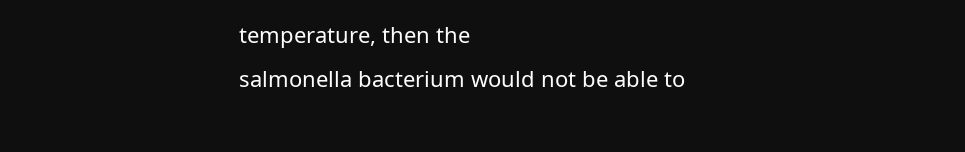temperature, then the
salmonella bacterium would not be able to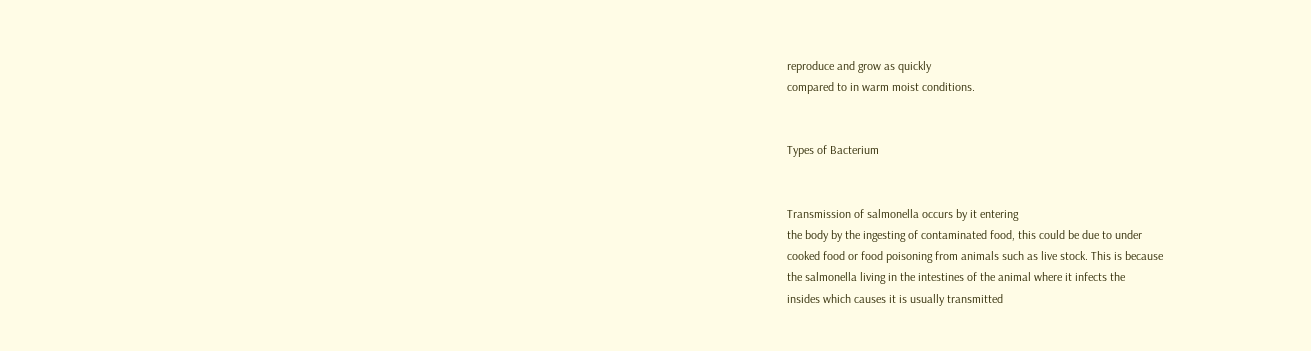reproduce and grow as quickly
compared to in warm moist conditions.


Types of Bacterium


Transmission of salmonella occurs by it entering
the body by the ingesting of contaminated food, this could be due to under
cooked food or food poisoning from animals such as live stock. This is because
the salmonella living in the intestines of the animal where it infects the
insides which causes it is usually transmitted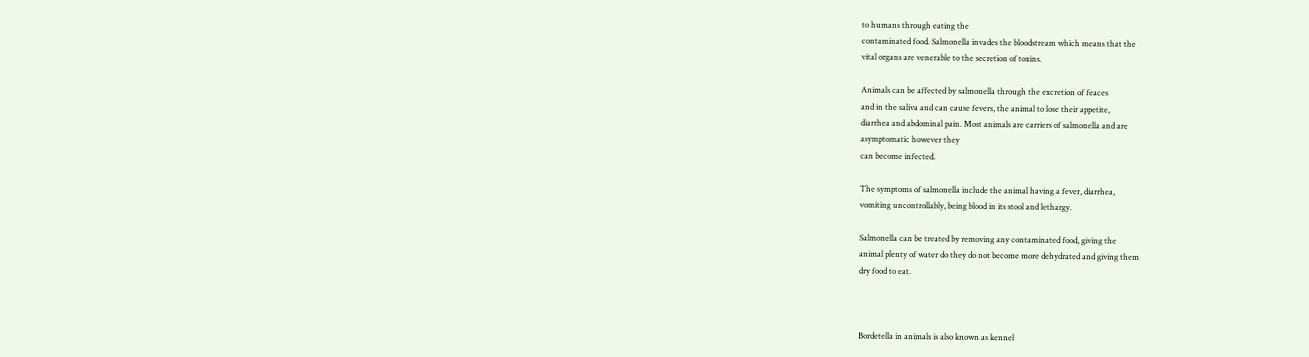to humans through eating the
contaminated food. Salmonella invades the bloodstream which means that the
vital organs are venerable to the secretion of toxins.

Animals can be affected by salmonella through the excretion of feaces
and in the saliva and can cause fevers, the animal to lose their appetite,
diarrhea and abdominal pain. Most animals are carriers of salmonella and are
asymptomatic however they
can become infected.

The symptoms of salmonella include the animal having a fever, diarrhea,
vomiting uncontrollably, being blood in its stool and lethargy.

Salmonella can be treated by removing any contaminated food, giving the
animal plenty of water do they do not become more dehydrated and giving them
dry food to eat.



Bordetella in animals is also known as kennel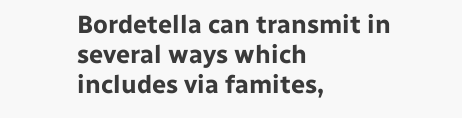Bordetella can transmit in several ways which
includes via famites,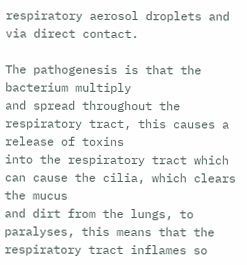respiratory aerosol droplets and via direct contact.

The pathogenesis is that the bacterium multiply
and spread throughout the respiratory tract, this causes a release of toxins
into the respiratory tract which can cause the cilia, which clears the mucus
and dirt from the lungs, to paralyses, this means that the respiratory tract inflames so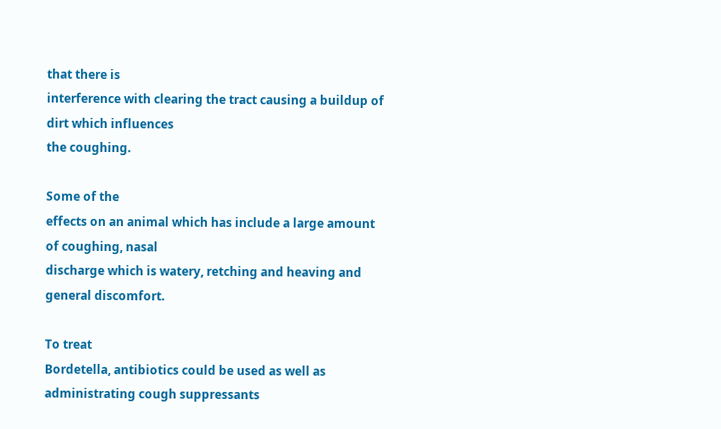that there is
interference with clearing the tract causing a buildup of dirt which influences
the coughing.

Some of the
effects on an animal which has include a large amount of coughing, nasal
discharge which is watery, retching and heaving and general discomfort.

To treat
Bordetella, antibiotics could be used as well as administrating cough suppressants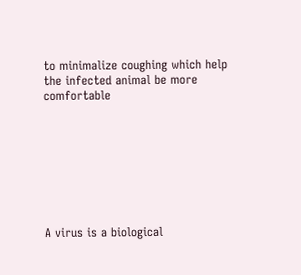to minimalize coughing which help the infected animal be more comfortable








A virus is a biological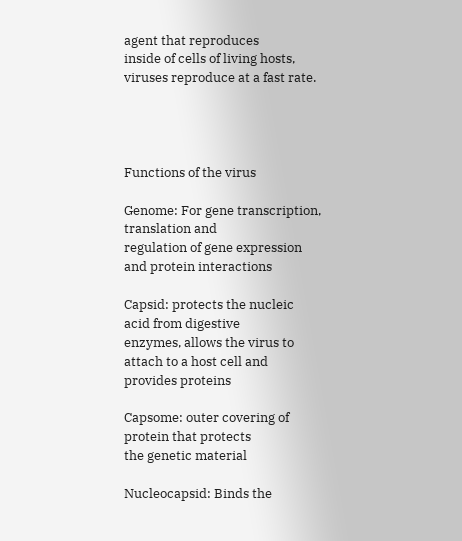agent that reproduces
inside of cells of living hosts, viruses reproduce at a fast rate.




Functions of the virus

Genome: For gene transcription, translation and
regulation of gene expression and protein interactions

Capsid: protects the nucleic acid from digestive
enzymes, allows the virus to attach to a host cell and provides proteins

Capsome: outer covering of protein that protects
the genetic material

Nucleocapsid: Binds the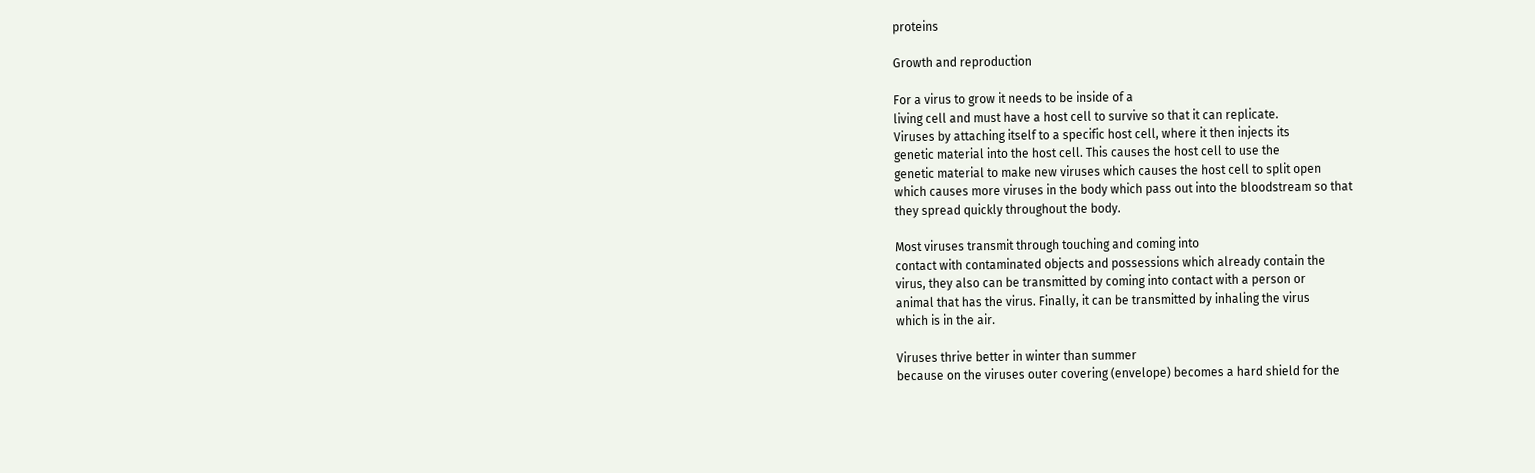proteins

Growth and reproduction

For a virus to grow it needs to be inside of a
living cell and must have a host cell to survive so that it can replicate.
Viruses by attaching itself to a specific host cell, where it then injects its
genetic material into the host cell. This causes the host cell to use the
genetic material to make new viruses which causes the host cell to split open
which causes more viruses in the body which pass out into the bloodstream so that
they spread quickly throughout the body.

Most viruses transmit through touching and coming into
contact with contaminated objects and possessions which already contain the
virus, they also can be transmitted by coming into contact with a person or
animal that has the virus. Finally, it can be transmitted by inhaling the virus
which is in the air.

Viruses thrive better in winter than summer
because on the viruses outer covering (envelope) becomes a hard shield for the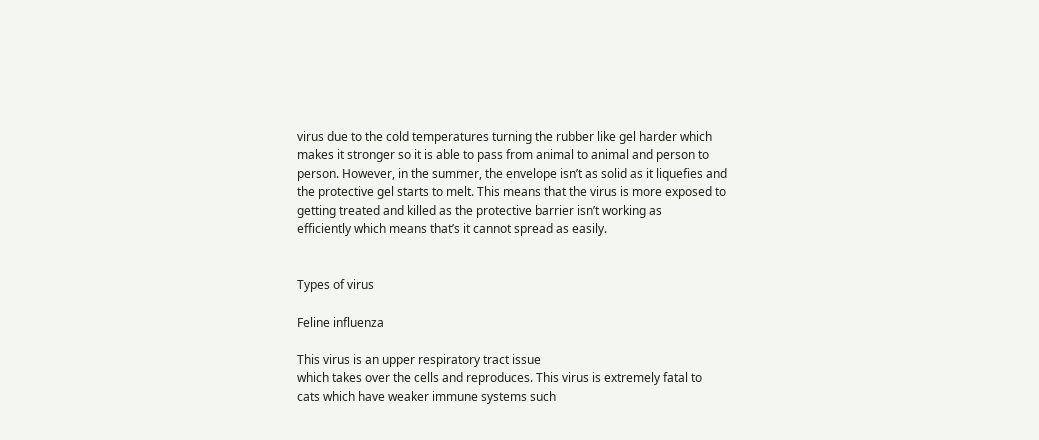virus due to the cold temperatures turning the rubber like gel harder which
makes it stronger so it is able to pass from animal to animal and person to
person. However, in the summer, the envelope isn’t as solid as it liquefies and
the protective gel starts to melt. This means that the virus is more exposed to
getting treated and killed as the protective barrier isn’t working as
efficiently which means that’s it cannot spread as easily.


Types of virus

Feline influenza

This virus is an upper respiratory tract issue
which takes over the cells and reproduces. This virus is extremely fatal to
cats which have weaker immune systems such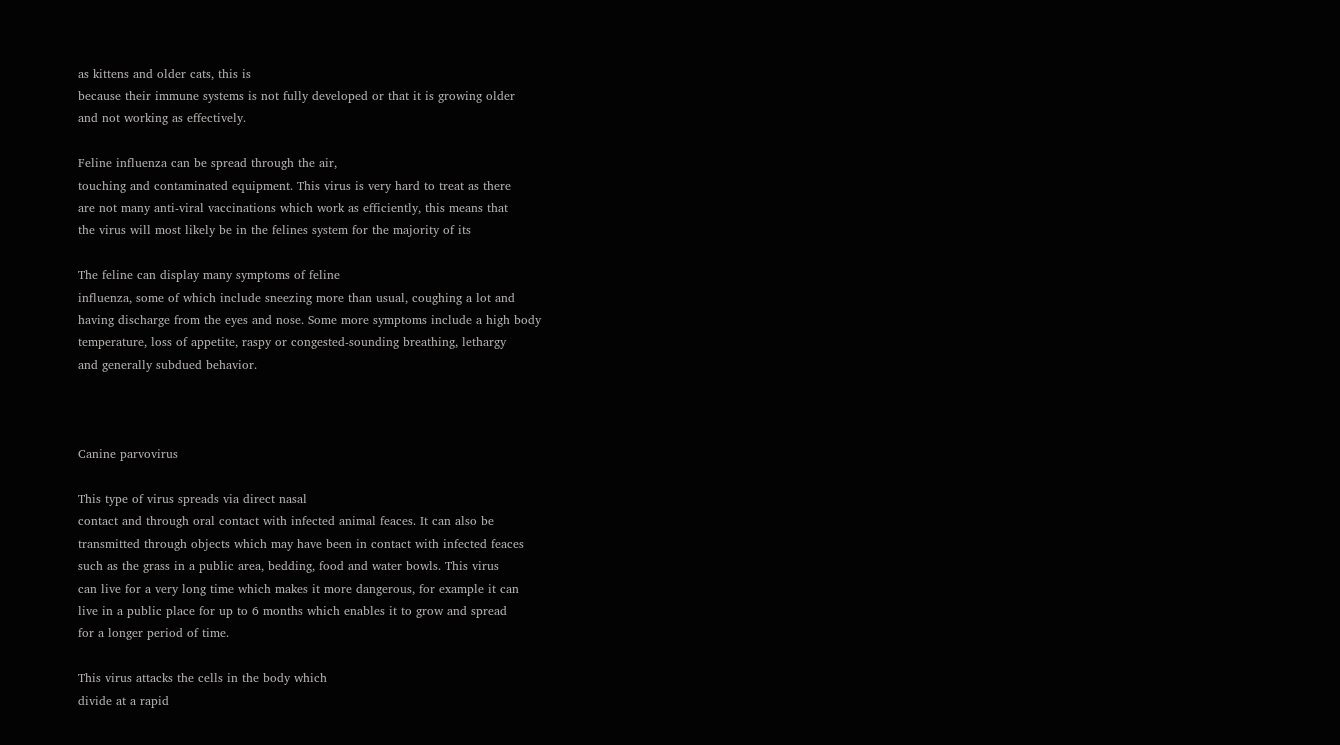as kittens and older cats, this is
because their immune systems is not fully developed or that it is growing older
and not working as effectively.

Feline influenza can be spread through the air,
touching and contaminated equipment. This virus is very hard to treat as there
are not many anti-viral vaccinations which work as efficiently, this means that
the virus will most likely be in the felines system for the majority of its

The feline can display many symptoms of feline
influenza, some of which include sneezing more than usual, coughing a lot and
having discharge from the eyes and nose. Some more symptoms include a high body
temperature, loss of appetite, raspy or congested-sounding breathing, lethargy
and generally subdued behavior.



Canine parvovirus

This type of virus spreads via direct nasal
contact and through oral contact with infected animal feaces. It can also be
transmitted through objects which may have been in contact with infected feaces
such as the grass in a public area, bedding, food and water bowls. This virus
can live for a very long time which makes it more dangerous, for example it can
live in a public place for up to 6 months which enables it to grow and spread
for a longer period of time.

This virus attacks the cells in the body which
divide at a rapid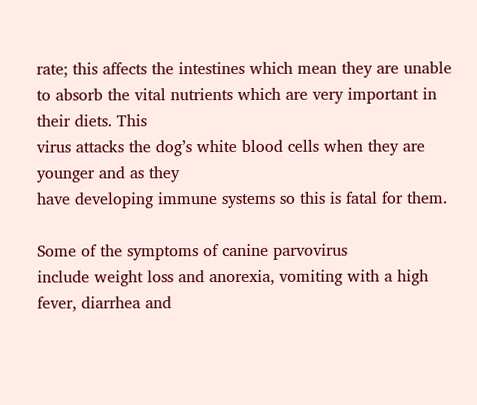rate; this affects the intestines which mean they are unable
to absorb the vital nutrients which are very important in their diets. This
virus attacks the dog’s white blood cells when they are younger and as they
have developing immune systems so this is fatal for them.

Some of the symptoms of canine parvovirus
include weight loss and anorexia, vomiting with a high fever, diarrhea and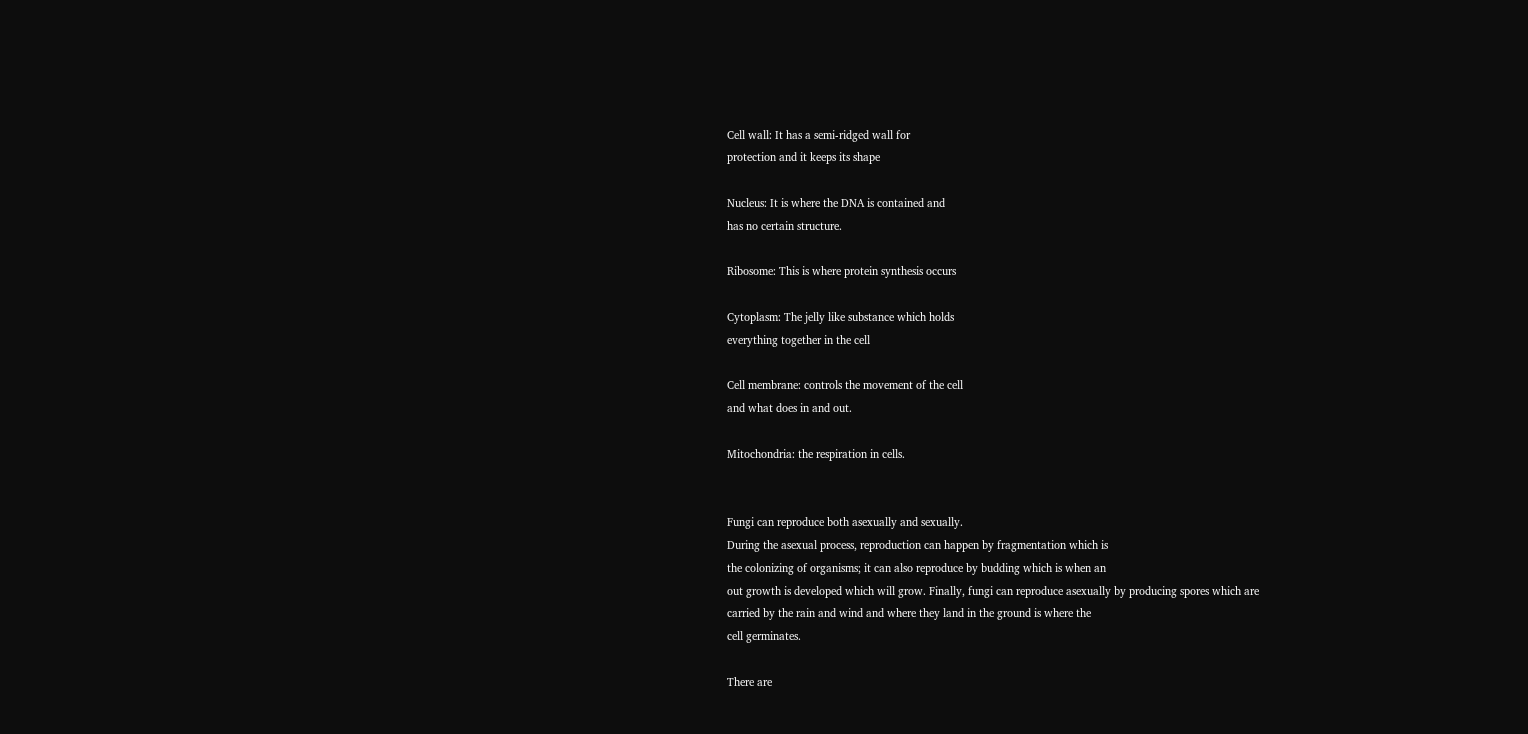Cell wall: It has a semi-ridged wall for
protection and it keeps its shape

Nucleus: It is where the DNA is contained and
has no certain structure.

Ribosome: This is where protein synthesis occurs

Cytoplasm: The jelly like substance which holds
everything together in the cell

Cell membrane: controls the movement of the cell
and what does in and out.

Mitochondria: the respiration in cells.


Fungi can reproduce both asexually and sexually.
During the asexual process, reproduction can happen by fragmentation which is
the colonizing of organisms; it can also reproduce by budding which is when an
out growth is developed which will grow. Finally, fungi can reproduce asexually by producing spores which are
carried by the rain and wind and where they land in the ground is where the
cell germinates.

There are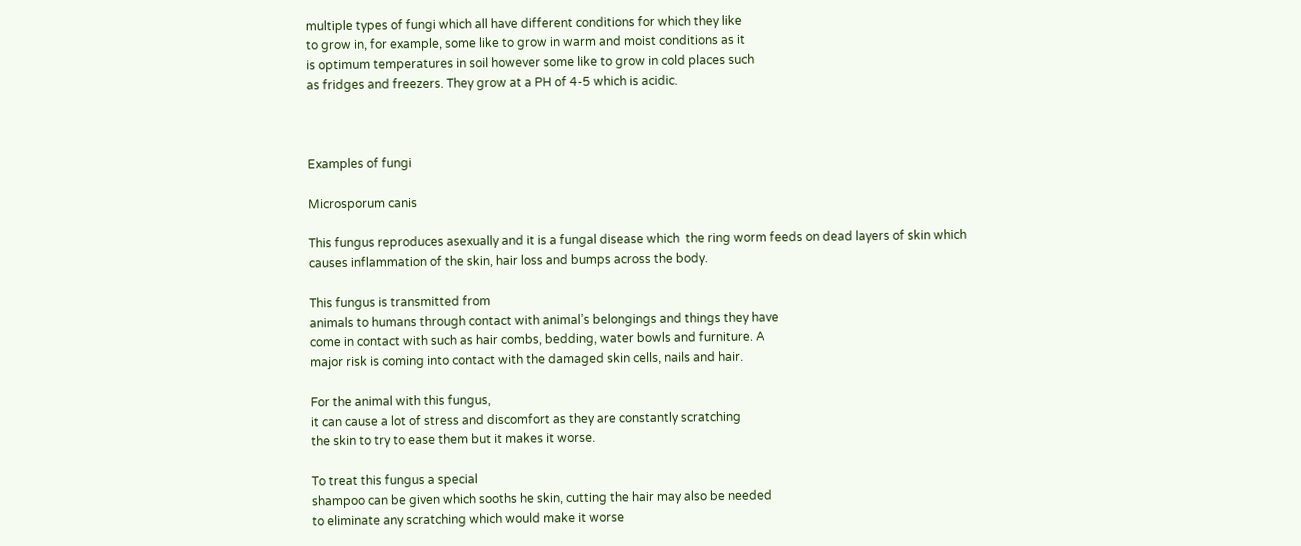multiple types of fungi which all have different conditions for which they like
to grow in, for example, some like to grow in warm and moist conditions as it
is optimum temperatures in soil however some like to grow in cold places such
as fridges and freezers. They grow at a PH of 4-5 which is acidic.



Examples of fungi

Microsporum canis

This fungus reproduces asexually and it is a fungal disease which  the ring worm feeds on dead layers of skin which
causes inflammation of the skin, hair loss and bumps across the body.

This fungus is transmitted from
animals to humans through contact with animal’s belongings and things they have
come in contact with such as hair combs, bedding, water bowls and furniture. A
major risk is coming into contact with the damaged skin cells, nails and hair.

For the animal with this fungus,
it can cause a lot of stress and discomfort as they are constantly scratching
the skin to try to ease them but it makes it worse.

To treat this fungus a special
shampoo can be given which sooths he skin, cutting the hair may also be needed
to eliminate any scratching which would make it worse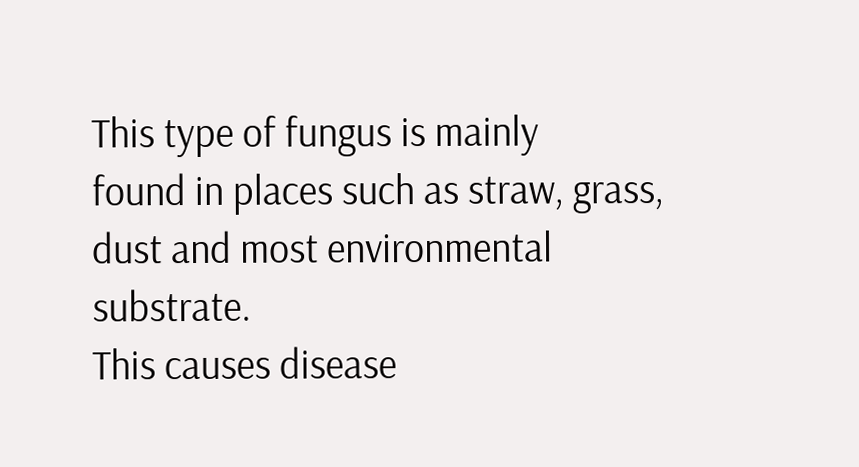This type of fungus is mainly
found in places such as straw, grass, dust and most environmental substrate.
This causes disease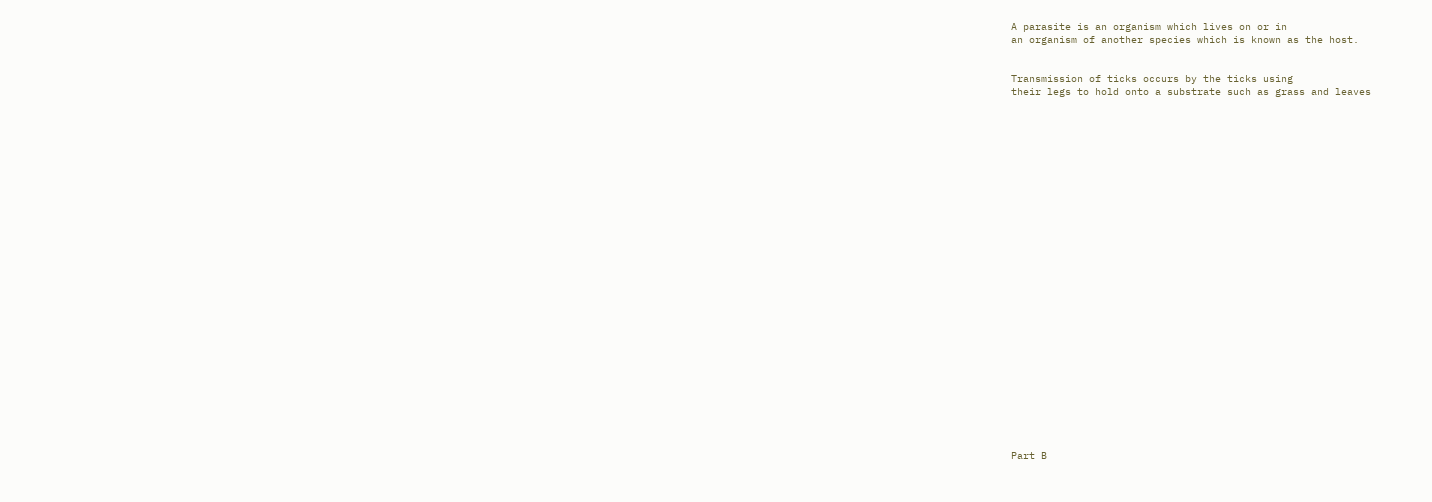A parasite is an organism which lives on or in
an organism of another species which is known as the host.


Transmission of ticks occurs by the ticks using
their legs to hold onto a substrate such as grass and leaves



























Part B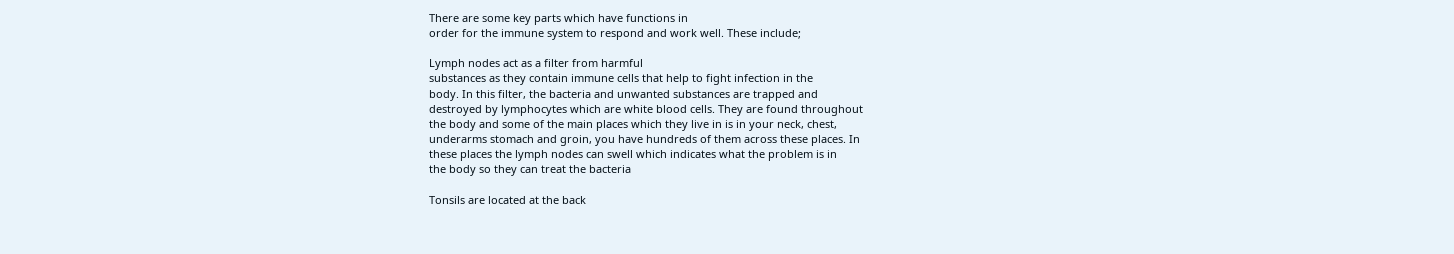There are some key parts which have functions in
order for the immune system to respond and work well. These include;

Lymph nodes act as a filter from harmful
substances as they contain immune cells that help to fight infection in the
body. In this filter, the bacteria and unwanted substances are trapped and
destroyed by lymphocytes which are white blood cells. They are found throughout
the body and some of the main places which they live in is in your neck, chest,
underarms stomach and groin, you have hundreds of them across these places. In
these places the lymph nodes can swell which indicates what the problem is in
the body so they can treat the bacteria

Tonsils are located at the back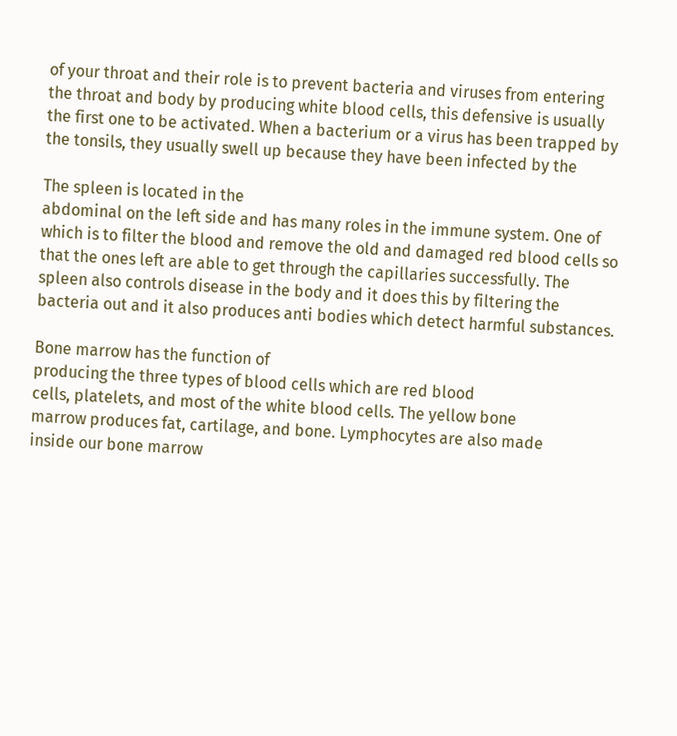of your throat and their role is to prevent bacteria and viruses from entering
the throat and body by producing white blood cells, this defensive is usually
the first one to be activated. When a bacterium or a virus has been trapped by
the tonsils, they usually swell up because they have been infected by the

The spleen is located in the
abdominal on the left side and has many roles in the immune system. One of
which is to filter the blood and remove the old and damaged red blood cells so
that the ones left are able to get through the capillaries successfully. The
spleen also controls disease in the body and it does this by filtering the
bacteria out and it also produces anti bodies which detect harmful substances.

Bone marrow has the function of
producing the three types of blood cells which are red blood
cells, platelets, and most of the white blood cells. The yellow bone
marrow produces fat, cartilage, and bone. Lymphocytes are also made
inside our bone marrow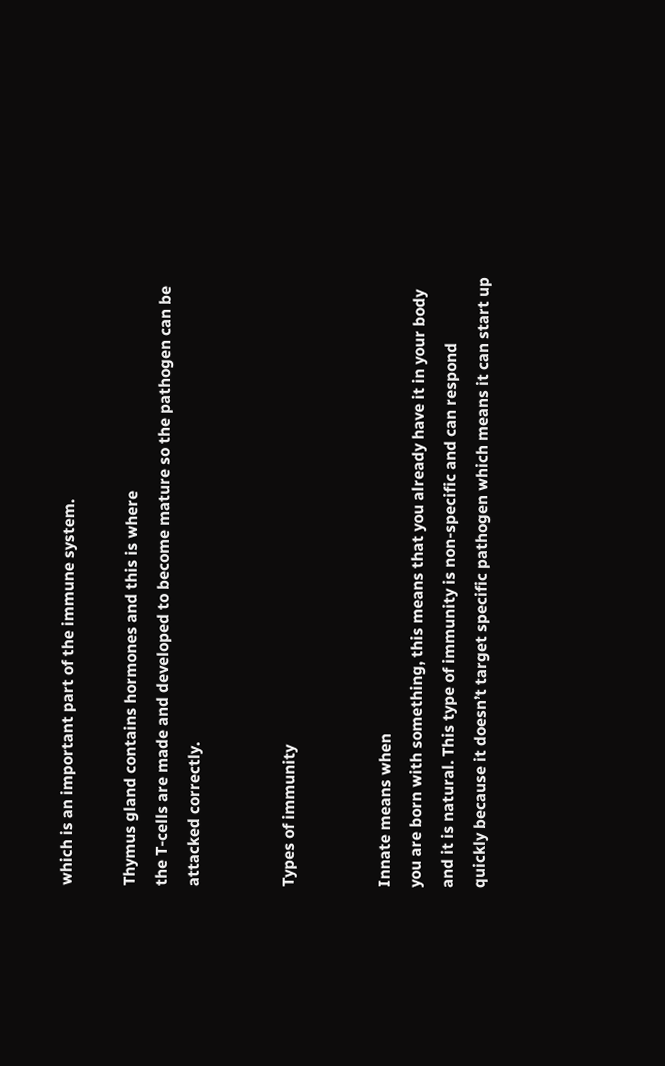which is an important part of the immune system.

Thymus gland contains hormones and this is where
the T-cells are made and developed to become mature so the pathogen can be
attacked correctly.


Types of immunity


Innate means when
you are born with something, this means that you already have it in your body
and it is natural. This type of immunity is non-specific and can respond
quickly because it doesn’t target specific pathogen which means it can start up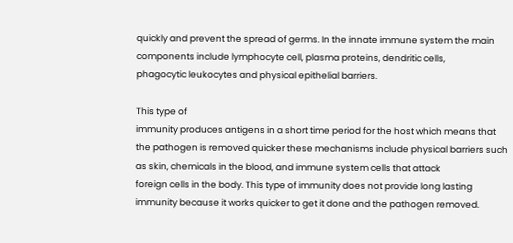quickly and prevent the spread of germs. In the innate immune system the main
components include lymphocyte cell, plasma proteins, dendritic cells,
phagocytic leukocytes and physical epithelial barriers.

This type of
immunity produces antigens in a short time period for the host which means that
the pathogen is removed quicker these mechanisms include physical barriers such
as skin, chemicals in the blood, and immune system cells that attack
foreign cells in the body. This type of immunity does not provide long lasting
immunity because it works quicker to get it done and the pathogen removed.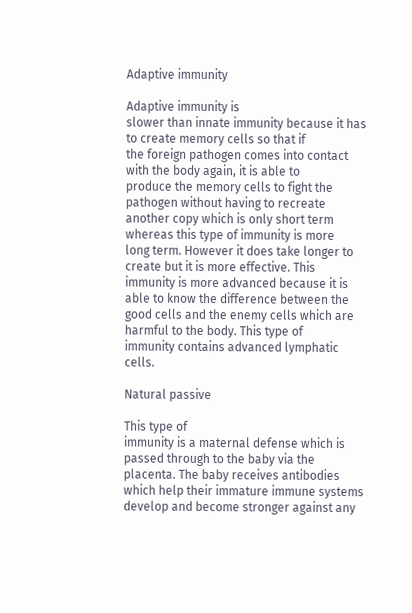Adaptive immunity

Adaptive immunity is
slower than innate immunity because it has to create memory cells so that if
the foreign pathogen comes into contact with the body again, it is able to
produce the memory cells to fight the pathogen without having to recreate
another copy which is only short term whereas this type of immunity is more
long term. However it does take longer to create but it is more effective. This
immunity is more advanced because it is able to know the difference between the
good cells and the enemy cells which are harmful to the body. This type of
immunity contains advanced lymphatic cells.

Natural passive

This type of
immunity is a maternal defense which is passed through to the baby via the
placenta. The baby receives antibodies which help their immature immune systems
develop and become stronger against any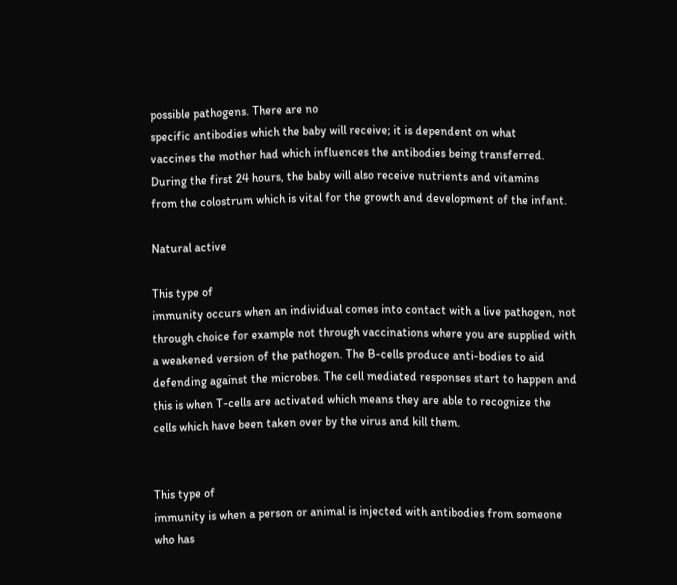possible pathogens. There are no
specific antibodies which the baby will receive; it is dependent on what
vaccines the mother had which influences the antibodies being transferred.
During the first 24 hours, the baby will also receive nutrients and vitamins
from the colostrum which is vital for the growth and development of the infant.

Natural active

This type of
immunity occurs when an individual comes into contact with a live pathogen, not
through choice for example not through vaccinations where you are supplied with
a weakened version of the pathogen. The B-cells produce anti-bodies to aid
defending against the microbes. The cell mediated responses start to happen and
this is when T-cells are activated which means they are able to recognize the
cells which have been taken over by the virus and kill them.


This type of
immunity is when a person or animal is injected with antibodies from someone
who has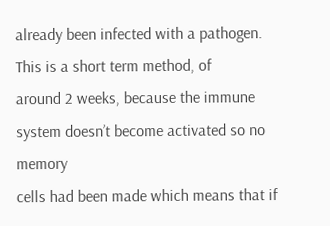already been infected with a pathogen. This is a short term method, of
around 2 weeks, because the immune system doesn’t become activated so no memory
cells had been made which means that if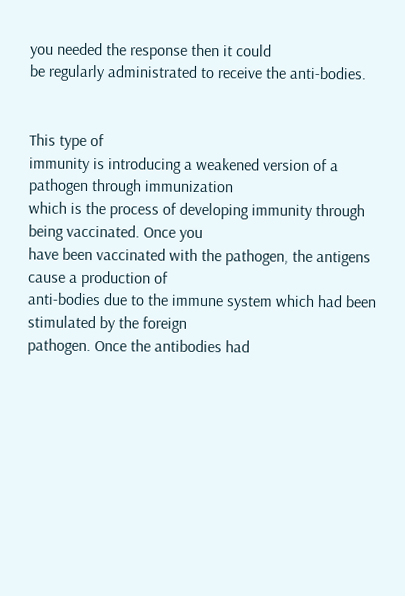you needed the response then it could
be regularly administrated to receive the anti-bodies.


This type of
immunity is introducing a weakened version of a pathogen through immunization
which is the process of developing immunity through being vaccinated. Once you
have been vaccinated with the pathogen, the antigens cause a production of
anti-bodies due to the immune system which had been stimulated by the foreign
pathogen. Once the antibodies had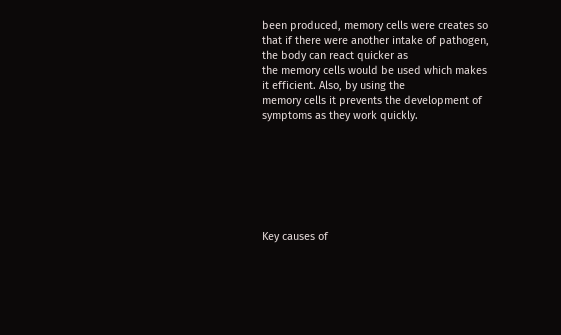been produced, memory cells were creates so
that if there were another intake of pathogen, the body can react quicker as
the memory cells would be used which makes it efficient. Also, by using the
memory cells it prevents the development of symptoms as they work quickly.







Key causes of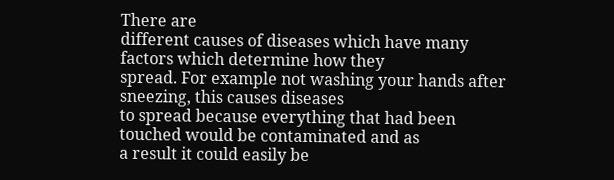There are
different causes of diseases which have many factors which determine how they
spread. For example not washing your hands after sneezing, this causes diseases
to spread because everything that had been touched would be contaminated and as
a result it could easily be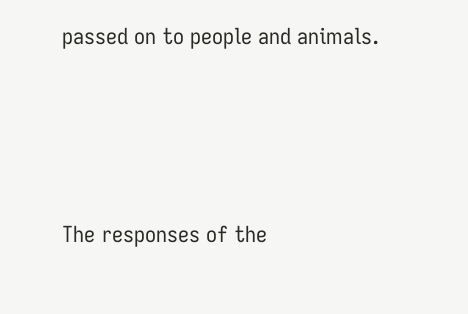passed on to people and animals.




The responses of the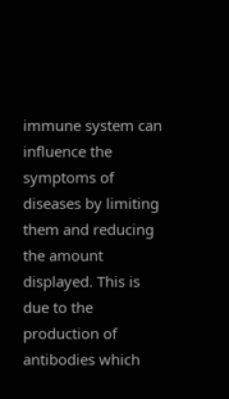immune system can
influence the symptoms of diseases by limiting them and reducing the amount
displayed. This is due to the production of antibodies which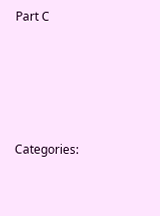Part C





Categories: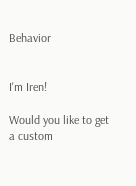Behavior


I'm Iren!

Would you like to get a custom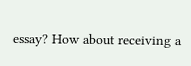essay? How about receiving a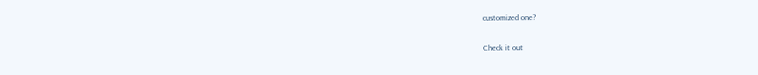customized one?

Check it out